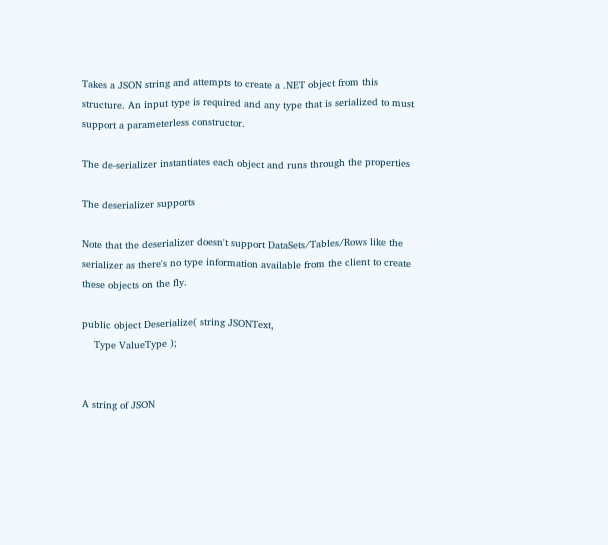Takes a JSON string and attempts to create a .NET object from this structure. An input type is required and any type that is serialized to must support a parameterless constructor.

The de-serializer instantiates each object and runs through the properties

The deserializer supports

Note that the deserializer doesn't support DataSets/Tables/Rows like the serializer as there's no type information available from the client to create these objects on the fly.

public object Deserialize( string JSONText,
    Type ValueType );


A string of JSON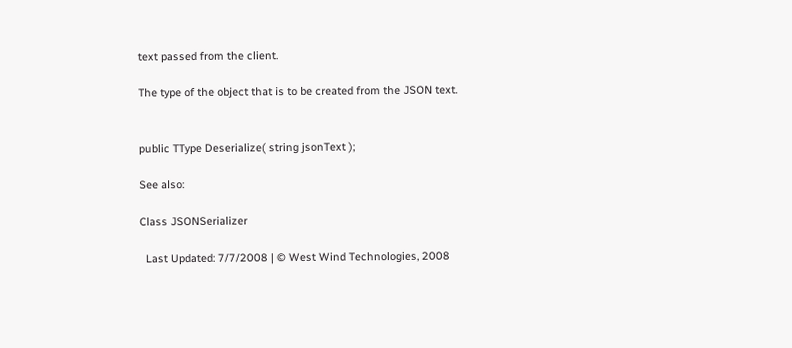text passed from the client.

The type of the object that is to be created from the JSON text.


public TType Deserialize( string jsonText );

See also:

Class JSONSerializer

  Last Updated: 7/7/2008 | © West Wind Technologies, 2008